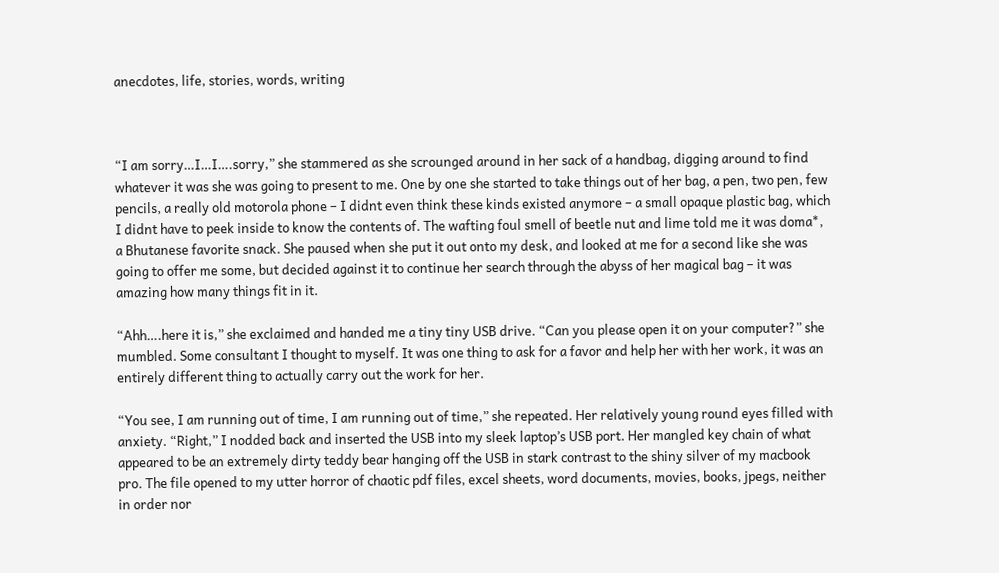anecdotes, life, stories, words, writing



“I am sorry…I…I….sorry,” she stammered as she scrounged around in her sack of a handbag, digging around to find whatever it was she was going to present to me. One by one she started to take things out of her bag, a pen, two pen, few pencils, a really old motorola phone – I didnt even think these kinds existed anymore – a small opaque plastic bag, which I didnt have to peek inside to know the contents of. The wafting foul smell of beetle nut and lime told me it was doma*, a Bhutanese favorite snack. She paused when she put it out onto my desk, and looked at me for a second like she was going to offer me some, but decided against it to continue her search through the abyss of her magical bag – it was amazing how many things fit in it.

“Ahh….here it is,” she exclaimed and handed me a tiny tiny USB drive. “Can you please open it on your computer?” she mumbled. Some consultant I thought to myself. It was one thing to ask for a favor and help her with her work, it was an entirely different thing to actually carry out the work for her.

“You see, I am running out of time, I am running out of time,” she repeated. Her relatively young round eyes filled with anxiety. “Right,” I nodded back and inserted the USB into my sleek laptop’s USB port. Her mangled key chain of what appeared to be an extremely dirty teddy bear hanging off the USB in stark contrast to the shiny silver of my macbook pro. The file opened to my utter horror of chaotic pdf files, excel sheets, word documents, movies, books, jpegs, neither in order nor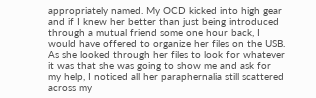appropriately named. My OCD kicked into high gear and if I knew her better than just being introduced through a mutual friend some one hour back, I would have offered to organize her files on the USB. As she looked through her files to look for whatever it was that she was going to show me and ask for my help, I noticed all her paraphernalia still scattered across my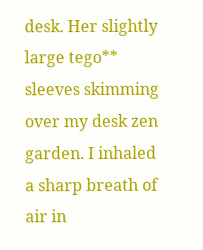desk. Her slightly large tego** sleeves skimming over my desk zen garden. I inhaled a sharp breath of air in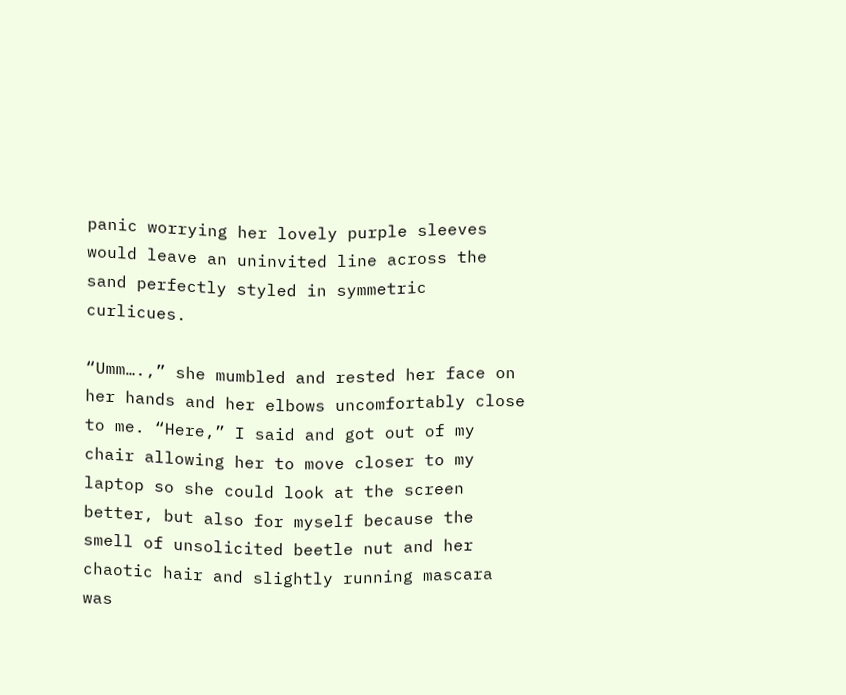panic worrying her lovely purple sleeves would leave an uninvited line across the sand perfectly styled in symmetric curlicues.

“Umm….,” she mumbled and rested her face on her hands and her elbows uncomfortably close to me. “Here,” I said and got out of my chair allowing her to move closer to my laptop so she could look at the screen better, but also for myself because the smell of unsolicited beetle nut and her chaotic hair and slightly running mascara was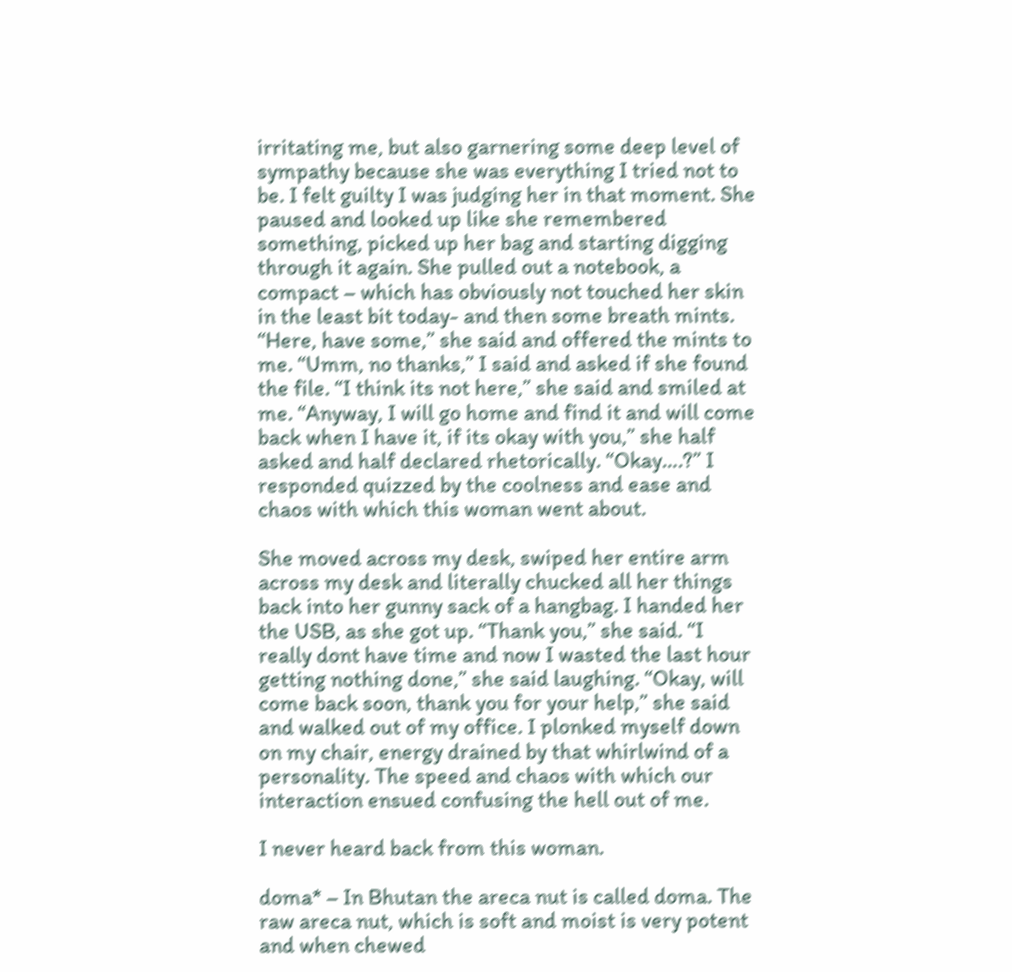irritating me, but also garnering some deep level of sympathy because she was everything I tried not to be. I felt guilty I was judging her in that moment. She paused and looked up like she remembered something, picked up her bag and starting digging through it again. She pulled out a notebook, a compact – which has obviously not touched her skin in the least bit today- and then some breath mints. “Here, have some,” she said and offered the mints to me. “Umm, no thanks,” I said and asked if she found the file. “I think its not here,” she said and smiled at me. “Anyway, I will go home and find it and will come back when I have it, if its okay with you,” she half asked and half declared rhetorically. “Okay….?” I responded quizzed by the coolness and ease and chaos with which this woman went about.

She moved across my desk, swiped her entire arm across my desk and literally chucked all her things back into her gunny sack of a hangbag. I handed her the USB, as she got up. “Thank you,” she said. “I really dont have time and now I wasted the last hour getting nothing done,” she said laughing. “Okay, will come back soon, thank you for your help,” she said and walked out of my office. I plonked myself down on my chair, energy drained by that whirlwind of a personality. The speed and chaos with which our interaction ensued confusing the hell out of me.

I never heard back from this woman.

doma* – In Bhutan the areca nut is called doma. The raw areca nut, which is soft and moist is very potent and when chewed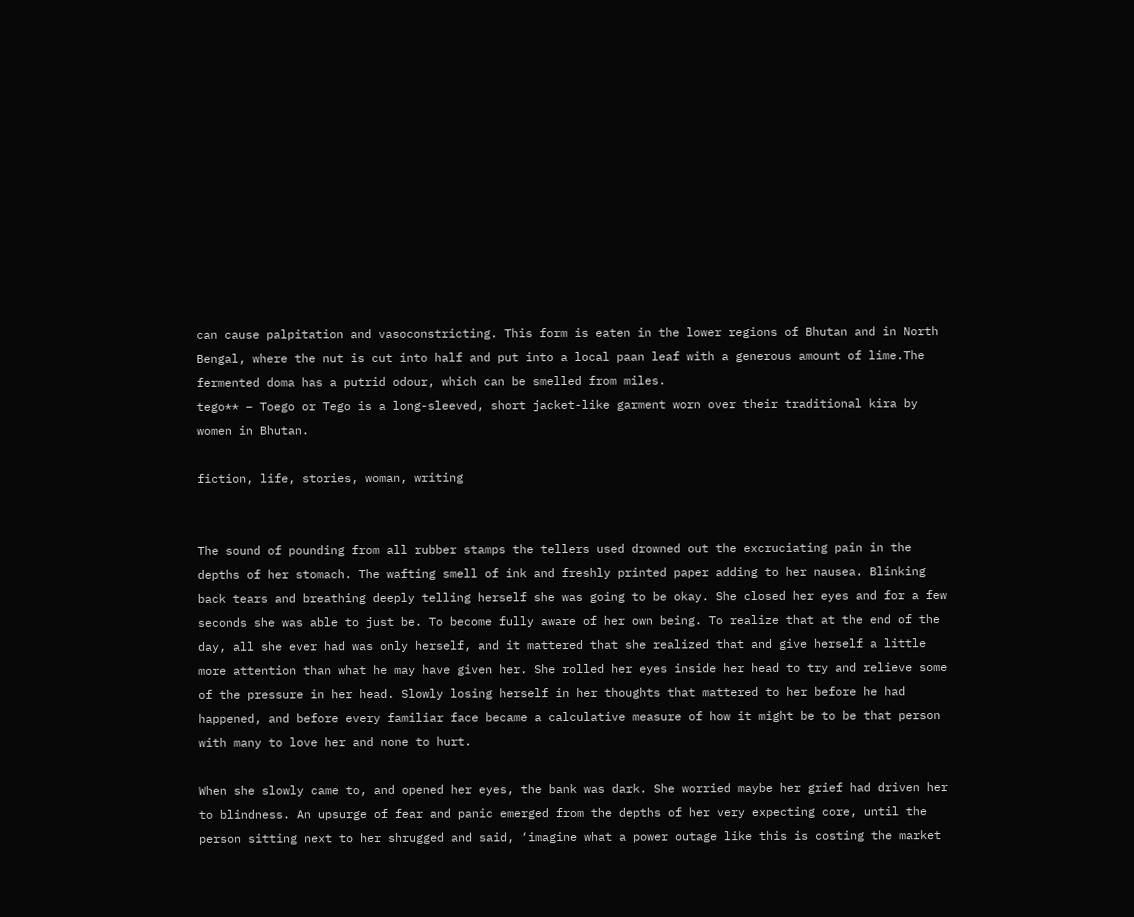can cause palpitation and vasoconstricting. This form is eaten in the lower regions of Bhutan and in North Bengal, where the nut is cut into half and put into a local paan leaf with a generous amount of lime.The fermented doma has a putrid odour, which can be smelled from miles.
tego** – Toego or Tego is a long-sleeved, short jacket-like garment worn over their traditional kira by women in Bhutan.

fiction, life, stories, woman, writing


The sound of pounding from all rubber stamps the tellers used drowned out the excruciating pain in the depths of her stomach. The wafting smell of ink and freshly printed paper adding to her nausea. Blinking back tears and breathing deeply telling herself she was going to be okay. She closed her eyes and for a few seconds she was able to just be. To become fully aware of her own being. To realize that at the end of the day, all she ever had was only herself, and it mattered that she realized that and give herself a little more attention than what he may have given her. She rolled her eyes inside her head to try and relieve some of the pressure in her head. Slowly losing herself in her thoughts that mattered to her before he had happened, and before every familiar face became a calculative measure of how it might be to be that person with many to love her and none to hurt.

When she slowly came to, and opened her eyes, the bank was dark. She worried maybe her grief had driven her to blindness. An upsurge of fear and panic emerged from the depths of her very expecting core, until the person sitting next to her shrugged and said, ‘imagine what a power outage like this is costing the market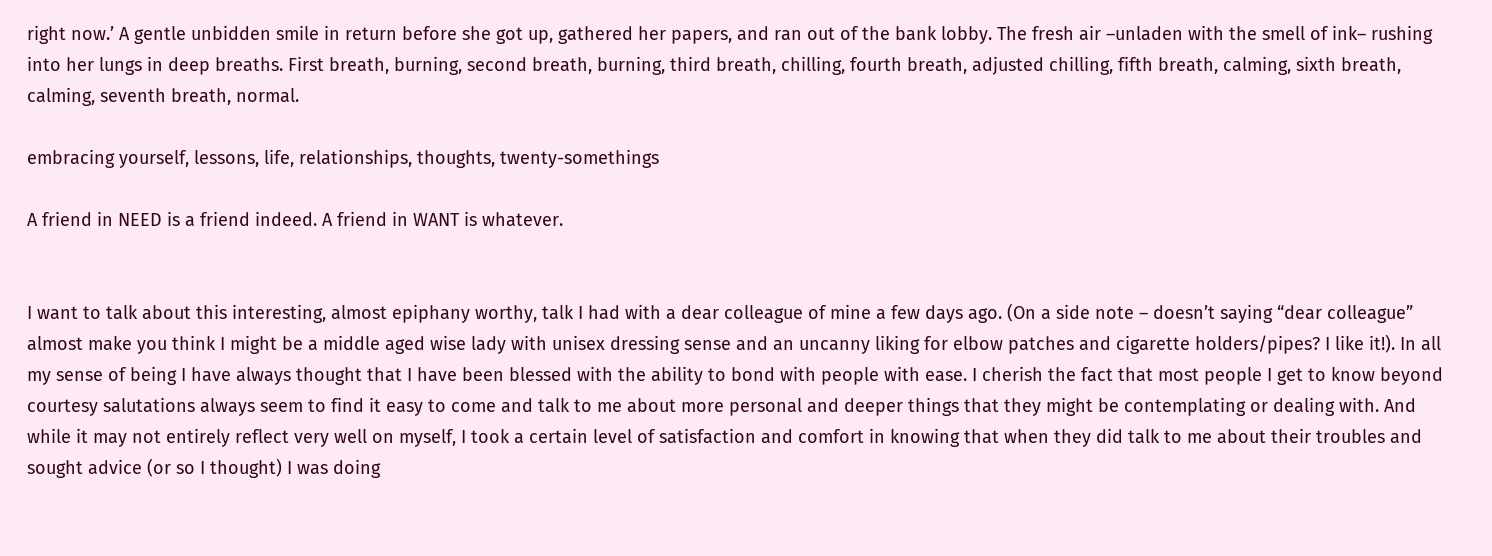right now.’ A gentle unbidden smile in return before she got up, gathered her papers, and ran out of the bank lobby. The fresh air –unladen with the smell of ink– rushing into her lungs in deep breaths. First breath, burning, second breath, burning, third breath, chilling, fourth breath, adjusted chilling, fifth breath, calming, sixth breath, calming, seventh breath, normal.

embracing yourself, lessons, life, relationships, thoughts, twenty-somethings

A friend in NEED is a friend indeed. A friend in WANT is whatever.


I want to talk about this interesting, almost epiphany worthy, talk I had with a dear colleague of mine a few days ago. (On a side note – doesn’t saying “dear colleague” almost make you think I might be a middle aged wise lady with unisex dressing sense and an uncanny liking for elbow patches and cigarette holders/pipes? I like it!). In all my sense of being I have always thought that I have been blessed with the ability to bond with people with ease. I cherish the fact that most people I get to know beyond courtesy salutations always seem to find it easy to come and talk to me about more personal and deeper things that they might be contemplating or dealing with. And while it may not entirely reflect very well on myself, I took a certain level of satisfaction and comfort in knowing that when they did talk to me about their troubles and sought advice (or so I thought) I was doing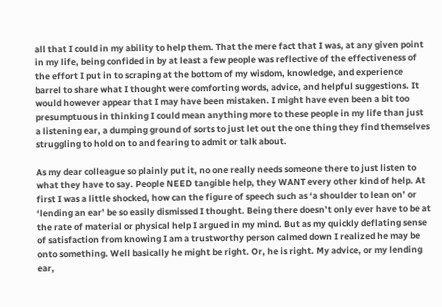all that I could in my ability to help them. That the mere fact that I was, at any given point in my life, being confided in by at least a few people was reflective of the effectiveness of the effort I put in to scraping at the bottom of my wisdom, knowledge, and experience barrel to share what I thought were comforting words, advice, and helpful suggestions. It would however appear that I may have been mistaken. I might have even been a bit too presumptuous in thinking I could mean anything more to these people in my life than just a listening ear, a dumping ground of sorts to just let out the one thing they find themselves struggling to hold on to and fearing to admit or talk about.

As my dear colleague so plainly put it, no one really needs someone there to just listen to what they have to say. People NEED tangible help, they WANT every other kind of help. At first I was a little shocked, how can the figure of speech such as ‘a shoulder to lean on’ or ‘lending an ear’ be so easily dismissed I thought. Being there doesn’t only ever have to be at the rate of material or physical help I argued in my mind. But as my quickly deflating sense of satisfaction from knowing I am a trustworthy person calmed down I realized he may be onto something. Well basically he might be right. Or, he is right. My advice, or my lending ear,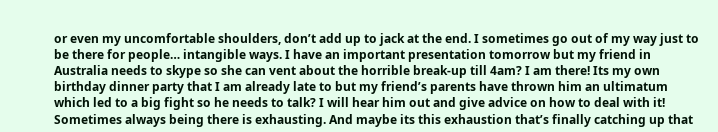or even my uncomfortable shoulders, don’t add up to jack at the end. I sometimes go out of my way just to be there for people… intangible ways. I have an important presentation tomorrow but my friend in Australia needs to skype so she can vent about the horrible break-up till 4am? I am there! Its my own birthday dinner party that I am already late to but my friend’s parents have thrown him an ultimatum which led to a big fight so he needs to talk? I will hear him out and give advice on how to deal with it! Sometimes always being there is exhausting. And maybe its this exhaustion that’s finally catching up that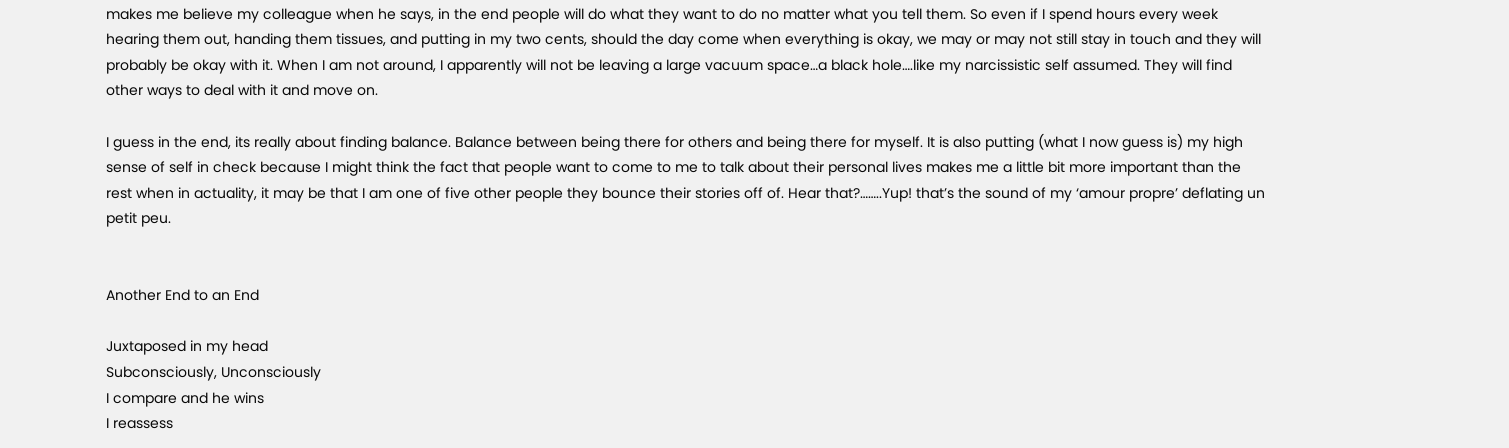makes me believe my colleague when he says, in the end people will do what they want to do no matter what you tell them. So even if I spend hours every week hearing them out, handing them tissues, and putting in my two cents, should the day come when everything is okay, we may or may not still stay in touch and they will probably be okay with it. When I am not around, I apparently will not be leaving a large vacuum space…a black hole….like my narcissistic self assumed. They will find other ways to deal with it and move on.

I guess in the end, its really about finding balance. Balance between being there for others and being there for myself. It is also putting (what I now guess is) my high sense of self in check because I might think the fact that people want to come to me to talk about their personal lives makes me a little bit more important than the rest when in actuality, it may be that I am one of five other people they bounce their stories off of. Hear that?……..Yup! that’s the sound of my ‘amour propre’ deflating un petit peu.


Another End to an End

Juxtaposed in my head
Subconsciously, Unconsciously
I compare and he wins
I reassess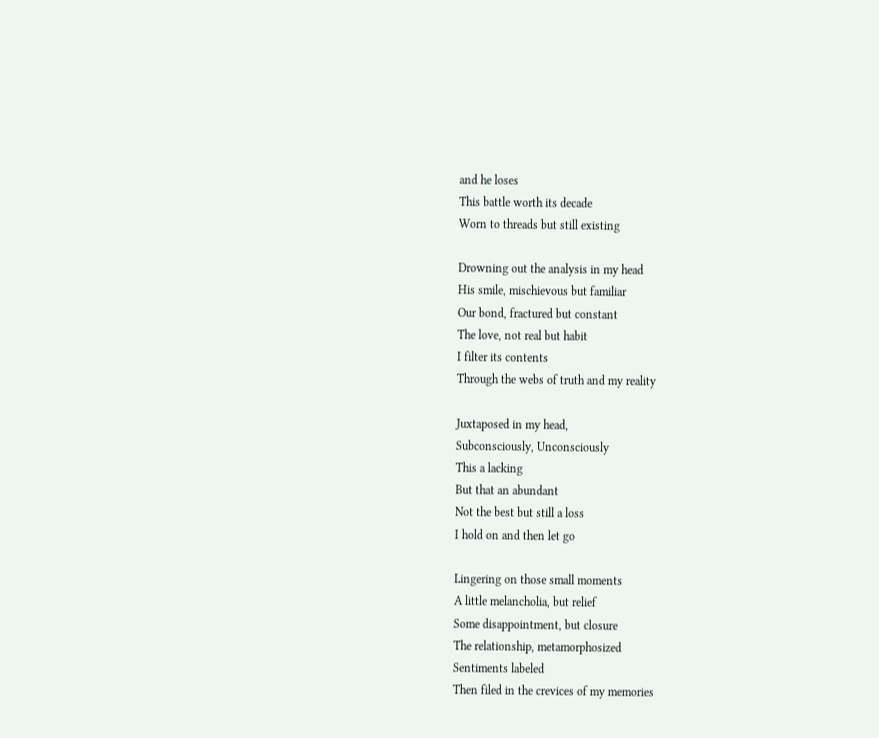and he loses
This battle worth its decade
Worn to threads but still existing

Drowning out the analysis in my head
His smile, mischievous but familiar
Our bond, fractured but constant
The love, not real but habit
I filter its contents
Through the webs of truth and my reality

Juxtaposed in my head,
Subconsciously, Unconsciously
This a lacking
But that an abundant
Not the best but still a loss
I hold on and then let go

Lingering on those small moments
A little melancholia, but relief
Some disappointment, but closure
The relationship, metamorphosized
Sentiments labeled
Then filed in the crevices of my memories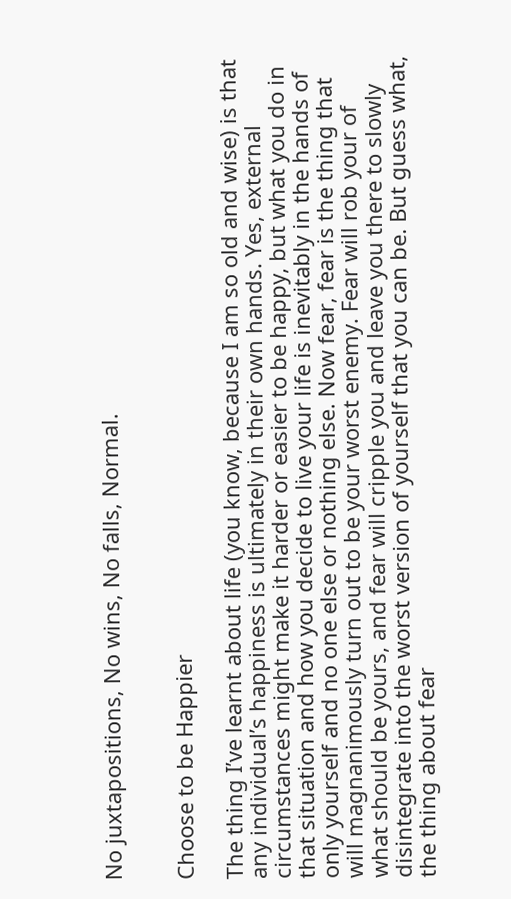No juxtapositions, No wins, No falls, Normal.


Choose to be Happier

The thing I’ve learnt about life (you know, because I am so old and wise) is that any individual’s happiness is ultimately in their own hands. Yes, external circumstances might make it harder or easier to be happy, but what you do in that situation and how you decide to live your life is inevitably in the hands of only yourself and no one else or nothing else. Now fear, fear is the thing that will magnanimously turn out to be your worst enemy. Fear will rob your of what should be yours, and fear will cripple you and leave you there to slowly disintegrate into the worst version of yourself that you can be. But guess what, the thing about fear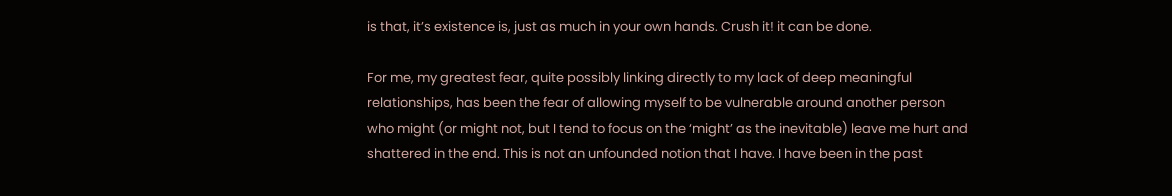is that, it’s existence is, just as much in your own hands. Crush it! it can be done.

For me, my greatest fear, quite possibly linking directly to my lack of deep meaningful relationships, has been the fear of allowing myself to be vulnerable around another person who might (or might not, but I tend to focus on the ‘might’ as the inevitable) leave me hurt and shattered in the end. This is not an unfounded notion that I have. I have been in the past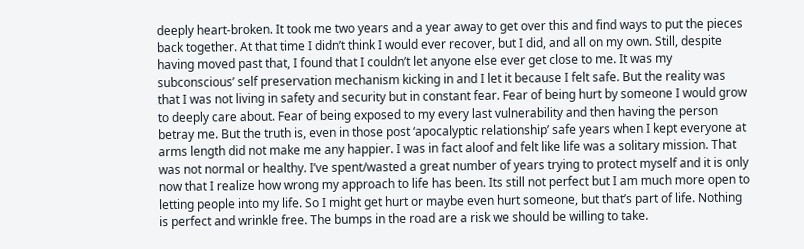deeply heart-broken. It took me two years and a year away to get over this and find ways to put the pieces back together. At that time I didn’t think I would ever recover, but I did, and all on my own. Still, despite having moved past that, I found that I couldn’t let anyone else ever get close to me. It was my subconscious’ self preservation mechanism kicking in and I let it because I felt safe. But the reality was that I was not living in safety and security but in constant fear. Fear of being hurt by someone I would grow to deeply care about. Fear of being exposed to my every last vulnerability and then having the person betray me. But the truth is, even in those post ‘apocalyptic relationship’ safe years when I kept everyone at arms length did not make me any happier. I was in fact aloof and felt like life was a solitary mission. That was not normal or healthy. I’ve spent/wasted a great number of years trying to protect myself and it is only now that I realize how wrong my approach to life has been. Its still not perfect but I am much more open to letting people into my life. So I might get hurt or maybe even hurt someone, but that’s part of life. Nothing is perfect and wrinkle free. The bumps in the road are a risk we should be willing to take.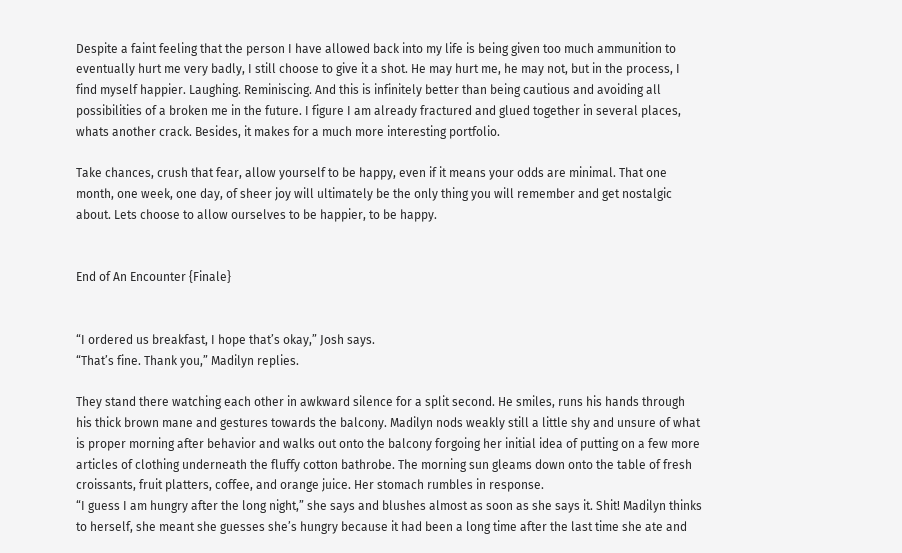Despite a faint feeling that the person I have allowed back into my life is being given too much ammunition to eventually hurt me very badly, I still choose to give it a shot. He may hurt me, he may not, but in the process, I find myself happier. Laughing. Reminiscing. And this is infinitely better than being cautious and avoiding all possibilities of a broken me in the future. I figure I am already fractured and glued together in several places, whats another crack. Besides, it makes for a much more interesting portfolio.

Take chances, crush that fear, allow yourself to be happy, even if it means your odds are minimal. That one month, one week, one day, of sheer joy will ultimately be the only thing you will remember and get nostalgic about. Lets choose to allow ourselves to be happier, to be happy.


End of An Encounter {Finale}


“I ordered us breakfast, I hope that’s okay,” Josh says.
“That’s fine. Thank you,” Madilyn replies.

They stand there watching each other in awkward silence for a split second. He smiles, runs his hands through his thick brown mane and gestures towards the balcony. Madilyn nods weakly still a little shy and unsure of what is proper morning after behavior and walks out onto the balcony forgoing her initial idea of putting on a few more articles of clothing underneath the fluffy cotton bathrobe. The morning sun gleams down onto the table of fresh croissants, fruit platters, coffee, and orange juice. Her stomach rumbles in response.
“I guess I am hungry after the long night,” she says and blushes almost as soon as she says it. Shit! Madilyn thinks to herself, she meant she guesses she’s hungry because it had been a long time after the last time she ate and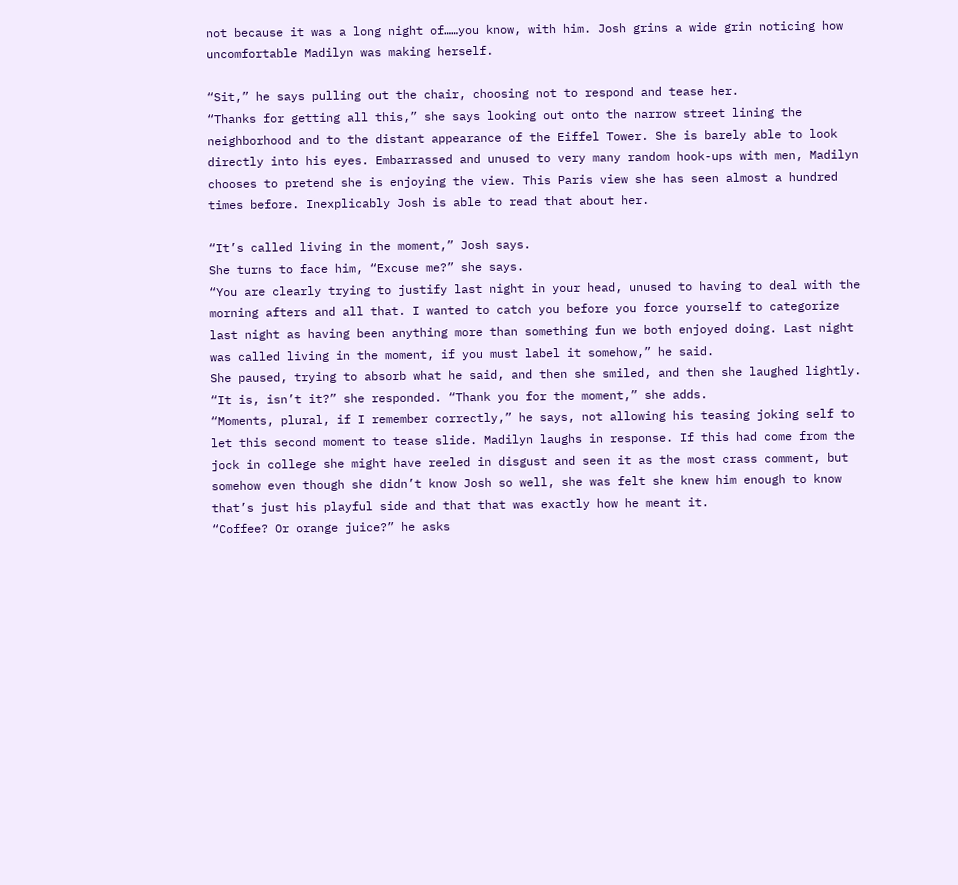not because it was a long night of……you know, with him. Josh grins a wide grin noticing how uncomfortable Madilyn was making herself.

“Sit,” he says pulling out the chair, choosing not to respond and tease her.
“Thanks for getting all this,” she says looking out onto the narrow street lining the neighborhood and to the distant appearance of the Eiffel Tower. She is barely able to look directly into his eyes. Embarrassed and unused to very many random hook-ups with men, Madilyn chooses to pretend she is enjoying the view. This Paris view she has seen almost a hundred times before. Inexplicably Josh is able to read that about her.

“It’s called living in the moment,” Josh says.
She turns to face him, “Excuse me?” she says.
“You are clearly trying to justify last night in your head, unused to having to deal with the morning afters and all that. I wanted to catch you before you force yourself to categorize last night as having been anything more than something fun we both enjoyed doing. Last night was called living in the moment, if you must label it somehow,” he said.
She paused, trying to absorb what he said, and then she smiled, and then she laughed lightly.
“It is, isn’t it?” she responded. “Thank you for the moment,” she adds.
“Moments, plural, if I remember correctly,” he says, not allowing his teasing joking self to let this second moment to tease slide. Madilyn laughs in response. If this had come from the jock in college she might have reeled in disgust and seen it as the most crass comment, but somehow even though she didn’t know Josh so well, she was felt she knew him enough to know that’s just his playful side and that that was exactly how he meant it.
“Coffee? Or orange juice?” he asks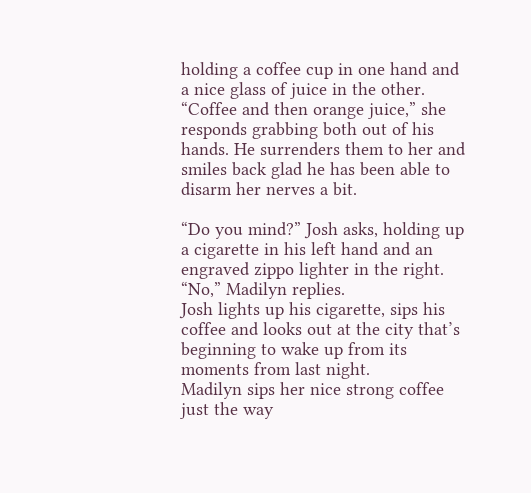holding a coffee cup in one hand and a nice glass of juice in the other.
“Coffee and then orange juice,” she responds grabbing both out of his hands. He surrenders them to her and smiles back glad he has been able to disarm her nerves a bit.

“Do you mind?” Josh asks, holding up a cigarette in his left hand and an engraved zippo lighter in the right.
“No,” Madilyn replies.
Josh lights up his cigarette, sips his coffee and looks out at the city that’s beginning to wake up from its moments from last night.
Madilyn sips her nice strong coffee just the way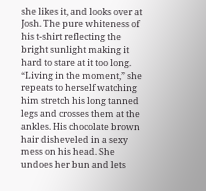she likes it, and looks over at Josh. The pure whiteness of his t-shirt reflecting the bright sunlight making it hard to stare at it too long. “Living in the moment,” she repeats to herself watching him stretch his long tanned legs and crosses them at the ankles. His chocolate brown hair disheveled in a sexy mess on his head. She undoes her bun and lets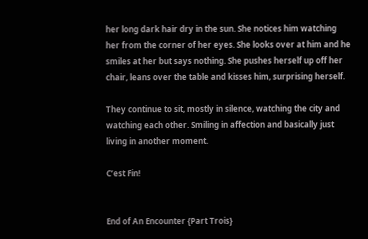her long dark hair dry in the sun. She notices him watching her from the corner of her eyes. She looks over at him and he smiles at her but says nothing. She pushes herself up off her chair, leans over the table and kisses him, surprising herself.

They continue to sit, mostly in silence, watching the city and watching each other. Smiling in affection and basically just living in another moment.

C’est Fin!


End of An Encounter {Part Trois}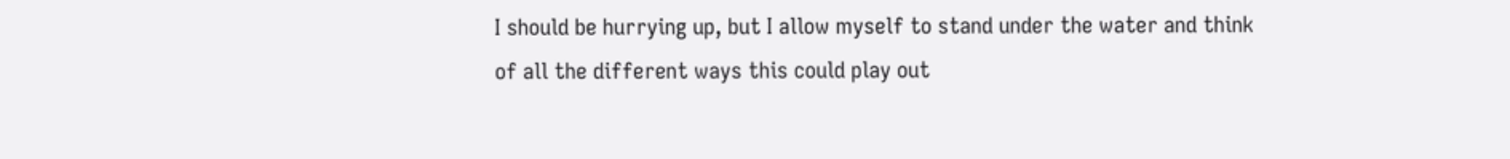I should be hurrying up, but I allow myself to stand under the water and think of all the different ways this could play out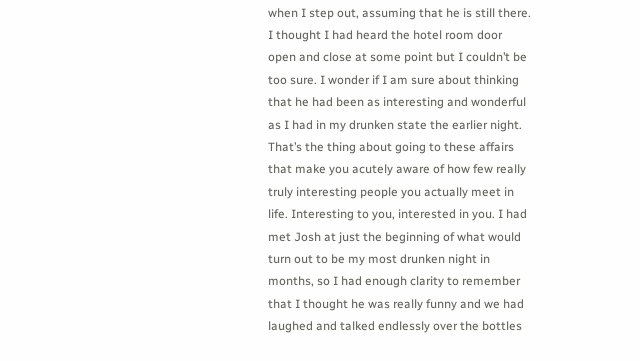when I step out, assuming that he is still there. I thought I had heard the hotel room door open and close at some point but I couldn’t be too sure. I wonder if I am sure about thinking that he had been as interesting and wonderful as I had in my drunken state the earlier night. That’s the thing about going to these affairs that make you acutely aware of how few really truly interesting people you actually meet in life. Interesting to you, interested in you. I had met Josh at just the beginning of what would turn out to be my most drunken night in months, so I had enough clarity to remember that I thought he was really funny and we had laughed and talked endlessly over the bottles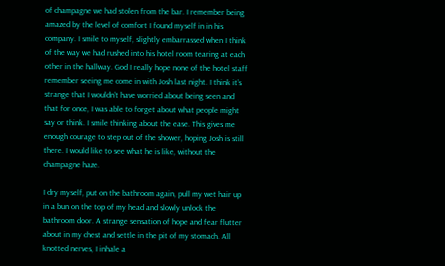of champagne we had stolen from the bar. I remember being amazed by the level of comfort I found myself in in his company. I smile to myself, slightly embarrassed when I think of the way we had rushed into his hotel room tearing at each other in the hallway. God I really hope none of the hotel staff remember seeing me come in with Josh last night. I think it’s strange that I wouldn’t have worried about being seen and that for once, I was able to forget about what people might say or think. I smile thinking about the ease. This gives me enough courage to step out of the shower, hoping Josh is still there. I would like to see what he is like, without the champagne haze.

I dry myself, put on the bathroom again, pull my wet hair up in a bun on the top of my head and slowly unlock the bathroom door. A strange sensation of hope and fear flutter about in my chest and settle in the pit of my stomach. All knotted nerves, I inhale a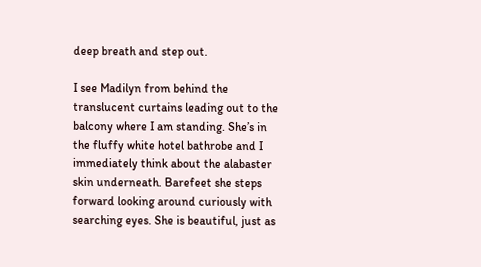deep breath and step out.

I see Madilyn from behind the translucent curtains leading out to the balcony where I am standing. She’s in the fluffy white hotel bathrobe and I immediately think about the alabaster skin underneath. Barefeet she steps forward looking around curiously with searching eyes. She is beautiful, just as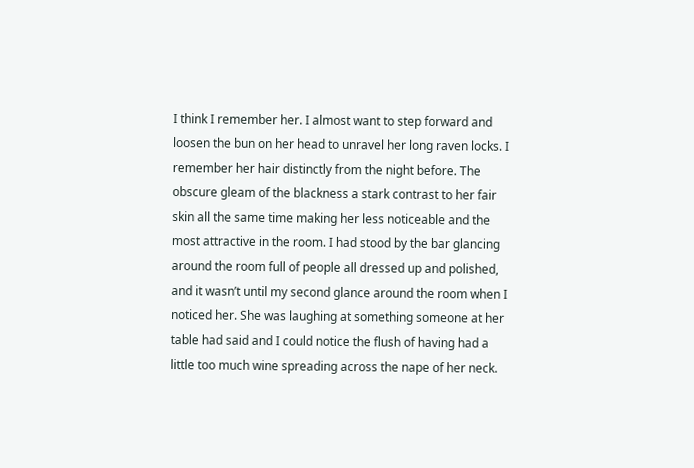I think I remember her. I almost want to step forward and loosen the bun on her head to unravel her long raven locks. I remember her hair distinctly from the night before. The obscure gleam of the blackness a stark contrast to her fair skin all the same time making her less noticeable and the most attractive in the room. I had stood by the bar glancing around the room full of people all dressed up and polished, and it wasn’t until my second glance around the room when I noticed her. She was laughing at something someone at her table had said and I could notice the flush of having had a little too much wine spreading across the nape of her neck.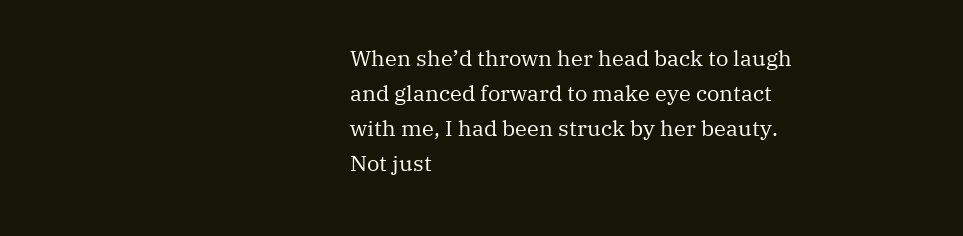When she’d thrown her head back to laugh and glanced forward to make eye contact with me, I had been struck by her beauty. Not just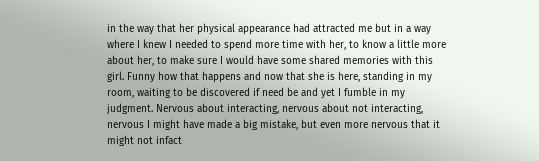in the way that her physical appearance had attracted me but in a way where I knew I needed to spend more time with her, to know a little more about her, to make sure I would have some shared memories with this girl. Funny how that happens and now that she is here, standing in my room, waiting to be discovered if need be and yet I fumble in my judgment. Nervous about interacting, nervous about not interacting, nervous I might have made a big mistake, but even more nervous that it might not infact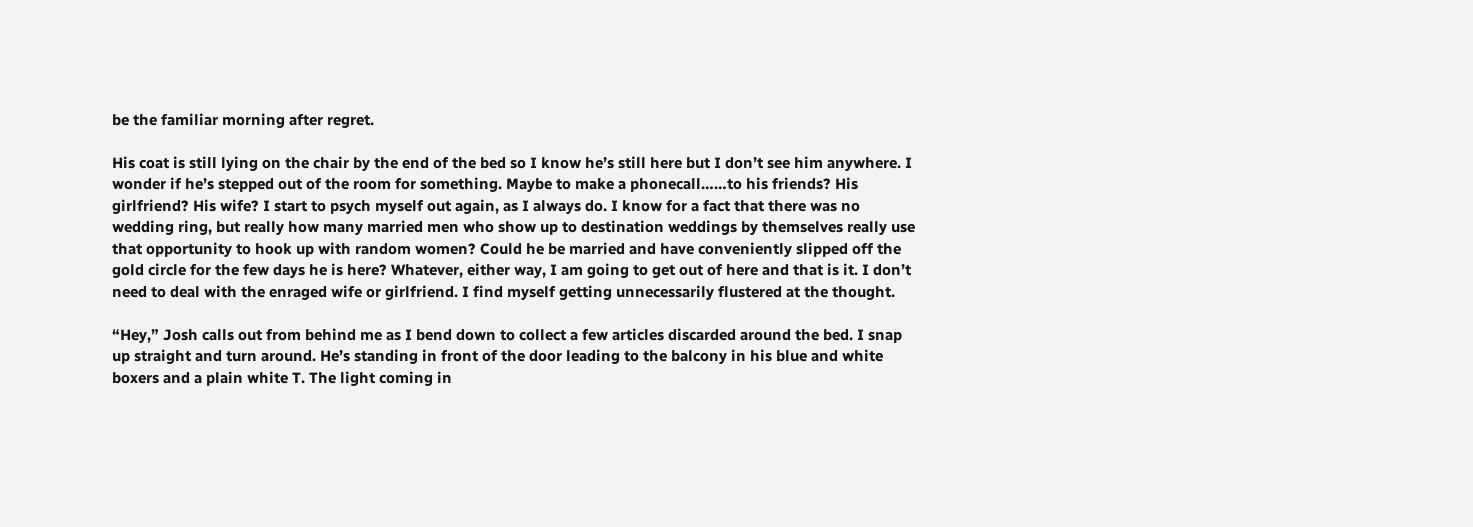be the familiar morning after regret.

His coat is still lying on the chair by the end of the bed so I know he’s still here but I don’t see him anywhere. I wonder if he’s stepped out of the room for something. Maybe to make a phonecall……to his friends? His girlfriend? His wife? I start to psych myself out again, as I always do. I know for a fact that there was no wedding ring, but really how many married men who show up to destination weddings by themselves really use that opportunity to hook up with random women? Could he be married and have conveniently slipped off the gold circle for the few days he is here? Whatever, either way, I am going to get out of here and that is it. I don’t need to deal with the enraged wife or girlfriend. I find myself getting unnecessarily flustered at the thought.

“Hey,” Josh calls out from behind me as I bend down to collect a few articles discarded around the bed. I snap up straight and turn around. He’s standing in front of the door leading to the balcony in his blue and white boxers and a plain white T. The light coming in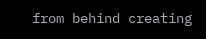from behind creating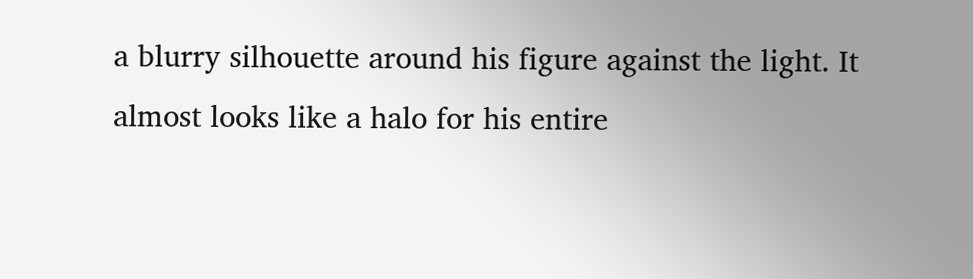a blurry silhouette around his figure against the light. It almost looks like a halo for his entire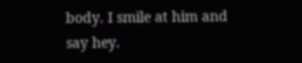body. I smile at him and say hey.